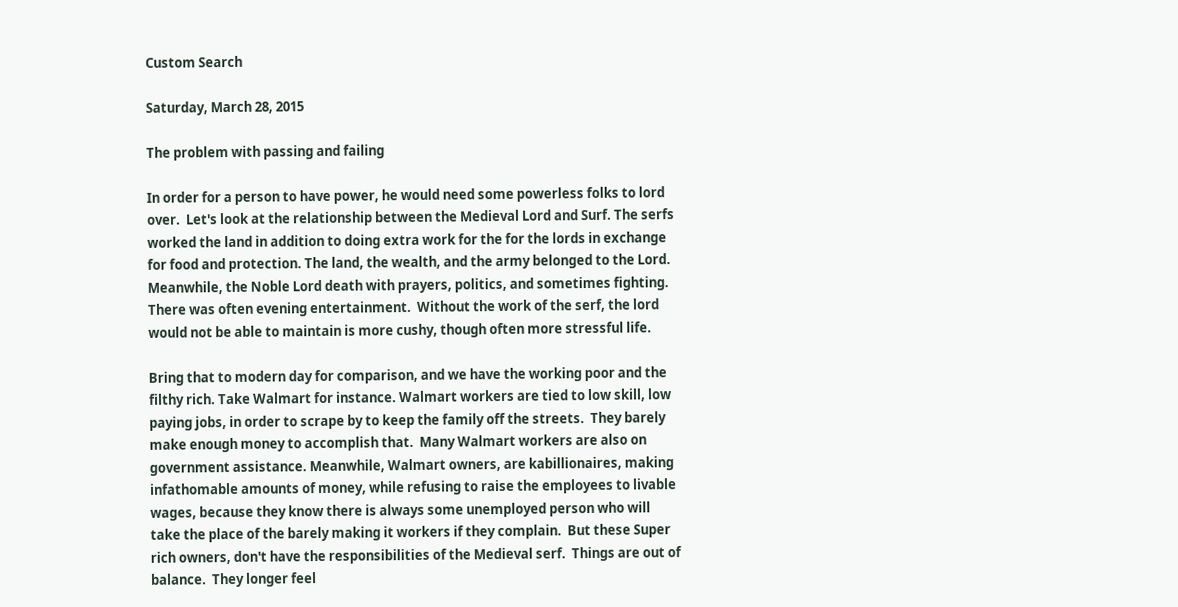Custom Search

Saturday, March 28, 2015

The problem with passing and failing

In order for a person to have power, he would need some powerless folks to lord over.  Let's look at the relationship between the Medieval Lord and Surf. The serfs worked the land in addition to doing extra work for the for the lords in exchange for food and protection. The land, the wealth, and the army belonged to the Lord. Meanwhile, the Noble Lord death with prayers, politics, and sometimes fighting.  There was often evening entertainment.  Without the work of the serf, the lord would not be able to maintain is more cushy, though often more stressful life.

Bring that to modern day for comparison, and we have the working poor and the filthy rich. Take Walmart for instance. Walmart workers are tied to low skill, low paying jobs, in order to scrape by to keep the family off the streets.  They barely make enough money to accomplish that.  Many Walmart workers are also on government assistance. Meanwhile, Walmart owners, are kabillionaires, making infathomable amounts of money, while refusing to raise the employees to livable wages, because they know there is always some unemployed person who will take the place of the barely making it workers if they complain.  But these Super rich owners, don't have the responsibilities of the Medieval serf.  Things are out of balance.  They longer feel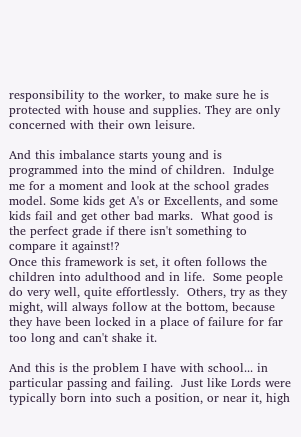responsibility to the worker, to make sure he is protected with house and supplies. They are only concerned with their own leisure.

And this imbalance starts young and is programmed into the mind of children.  Indulge me for a moment and look at the school grades model. Some kids get A's or Excellents, and some kids fail and get other bad marks.  What good is the perfect grade if there isn't something to compare it against!?
Once this framework is set, it often follows the children into adulthood and in life.  Some people do very well, quite effortlessly.  Others, try as they might, will always follow at the bottom, because they have been locked in a place of failure for far too long and can't shake it.

And this is the problem I have with school... in particular passing and failing.  Just like Lords were typically born into such a position, or near it, high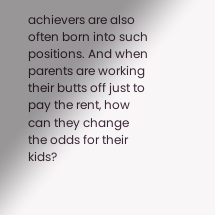achievers are also often born into such positions. And when parents are working their butts off just to pay the rent, how can they change the odds for their kids?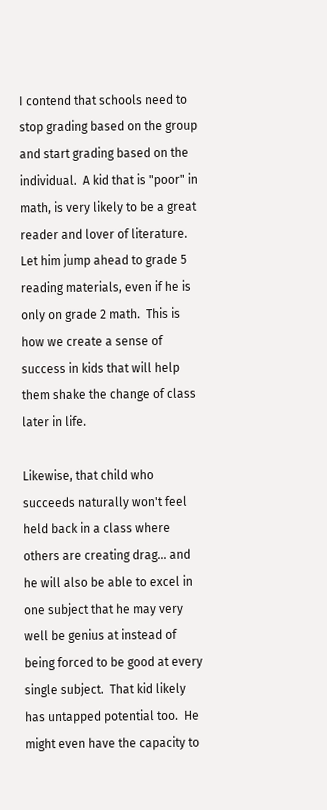I contend that schools need to stop grading based on the group and start grading based on the individual.  A kid that is "poor" in math, is very likely to be a great reader and lover of literature.  Let him jump ahead to grade 5 reading materials, even if he is only on grade 2 math.  This is how we create a sense of success in kids that will help them shake the change of class later in life.

Likewise, that child who succeeds naturally won't feel held back in a class where others are creating drag... and he will also be able to excel in one subject that he may very well be genius at instead of being forced to be good at every single subject.  That kid likely has untapped potential too.  He might even have the capacity to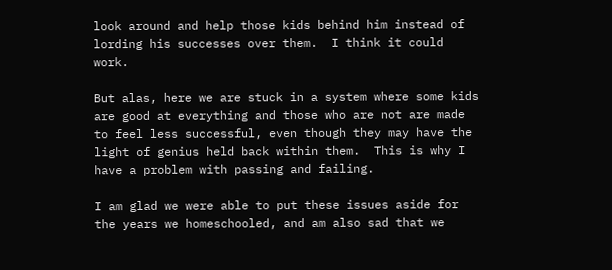look around and help those kids behind him instead of lording his successes over them.  I think it could work.

But alas, here we are stuck in a system where some kids are good at everything and those who are not are made to feel less successful, even though they may have the light of genius held back within them.  This is why I have a problem with passing and failing.

I am glad we were able to put these issues aside for the years we homeschooled, and am also sad that we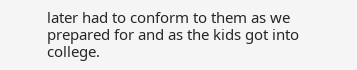later had to conform to them as we prepared for and as the kids got into college.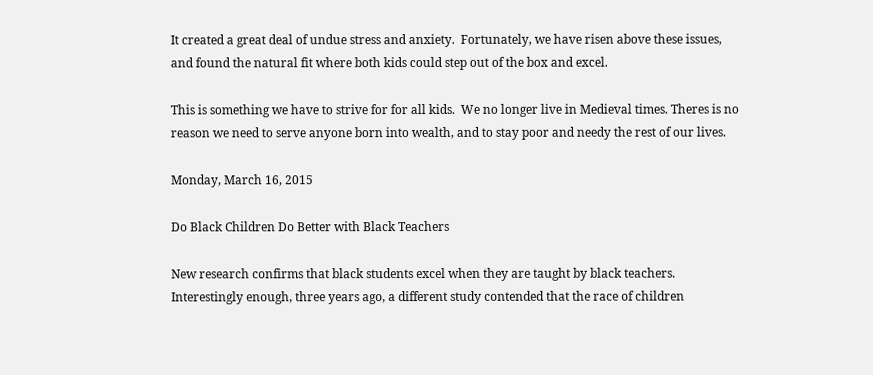It created a great deal of undue stress and anxiety.  Fortunately, we have risen above these issues, and found the natural fit where both kids could step out of the box and excel.

This is something we have to strive for for all kids.  We no longer live in Medieval times. Theres is no reason we need to serve anyone born into wealth, and to stay poor and needy the rest of our lives.

Monday, March 16, 2015

Do Black Children Do Better with Black Teachers

New research confirms that black students excel when they are taught by black teachers. Interestingly enough, three years ago, a different study contended that the race of children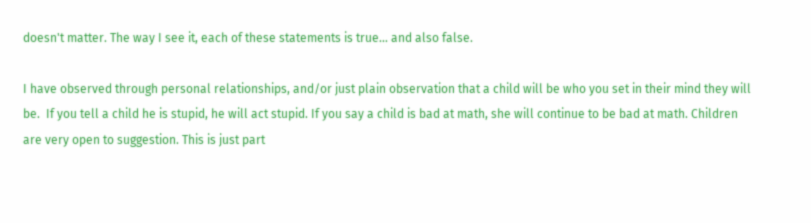doesn't matter. The way I see it, each of these statements is true... and also false.

I have observed through personal relationships, and/or just plain observation that a child will be who you set in their mind they will be.  If you tell a child he is stupid, he will act stupid. If you say a child is bad at math, she will continue to be bad at math. Children are very open to suggestion. This is just part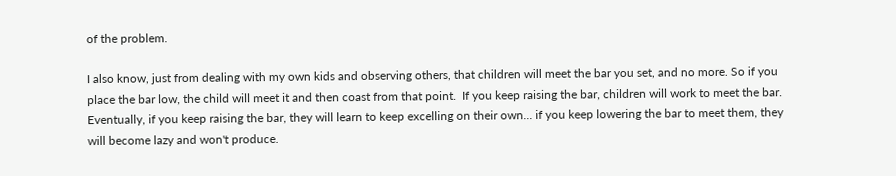of the problem.

I also know, just from dealing with my own kids and observing others, that children will meet the bar you set, and no more. So if you place the bar low, the child will meet it and then coast from that point.  If you keep raising the bar, children will work to meet the bar. Eventually, if you keep raising the bar, they will learn to keep excelling on their own... if you keep lowering the bar to meet them, they will become lazy and won't produce.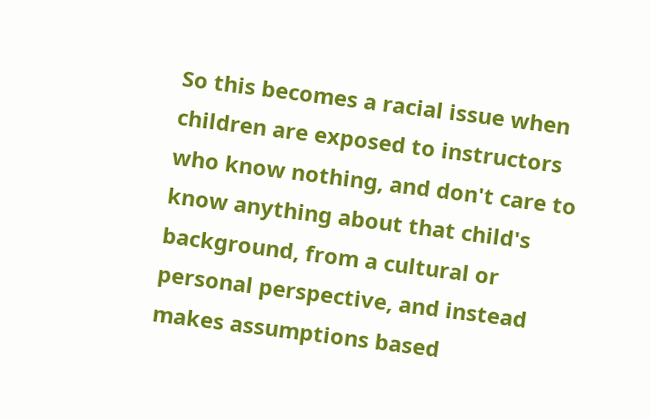So this becomes a racial issue when children are exposed to instructors who know nothing, and don't care to know anything about that child's background, from a cultural or personal perspective, and instead makes assumptions based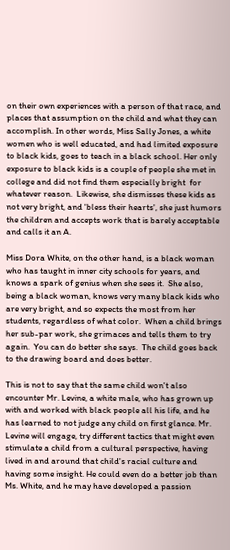on their own experiences with a person of that race, and places that assumption on the child and what they can accomplish. In other words, Miss Sally Jones, a white women who is well educated, and had limited exposure to black kids, goes to teach in a black school. Her only exposure to black kids is a couple of people she met in college and did not find them especially bright  for whatever reason.  Likewise, she dismisses these kids as not very bright, and 'bless their hearts', she just humors the children and accepts work that is barely acceptable and calls it an A.

Miss Dora White, on the other hand, is a black woman who has taught in inner city schools for years, and knows a spark of genius when she sees it.  She also, being a black woman, knows very many black kids who are very bright, and so expects the most from her students, regardless of what color.  When a child brings her sub-par work, she grimaces and tells them to try again.  You can do better she says.  The child goes back to the drawing board and does better.

This is not to say that the same child won't also encounter Mr. Levine, a white male, who has grown up with and worked with black people all his life, and he has learned to not judge any child on first glance. Mr. Levine will engage, try different tactics that might even stimulate a child from a cultural perspective, having lived in and around that child's racial culture and having some insight. He could even do a better job than Ms. White, and he may have developed a passion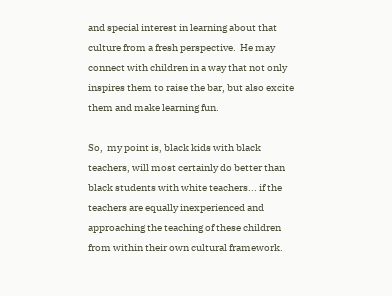and special interest in learning about that culture from a fresh perspective.  He may connect with children in a way that not only inspires them to raise the bar, but also excite them and make learning fun.

So,  my point is, black kids with black teachers, will most certainly do better than black students with white teachers... if the teachers are equally inexperienced and approaching the teaching of these children from within their own cultural framework.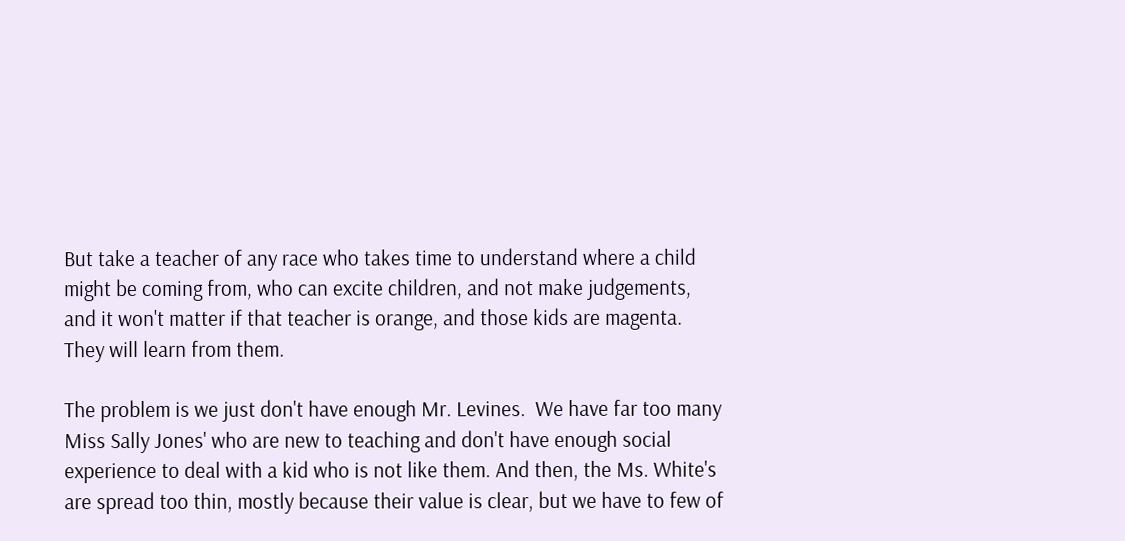But take a teacher of any race who takes time to understand where a child might be coming from, who can excite children, and not make judgements, and it won't matter if that teacher is orange, and those kids are magenta. They will learn from them.

The problem is we just don't have enough Mr. Levines.  We have far too many Miss Sally Jones' who are new to teaching and don't have enough social experience to deal with a kid who is not like them. And then, the Ms. White's are spread too thin, mostly because their value is clear, but we have to few of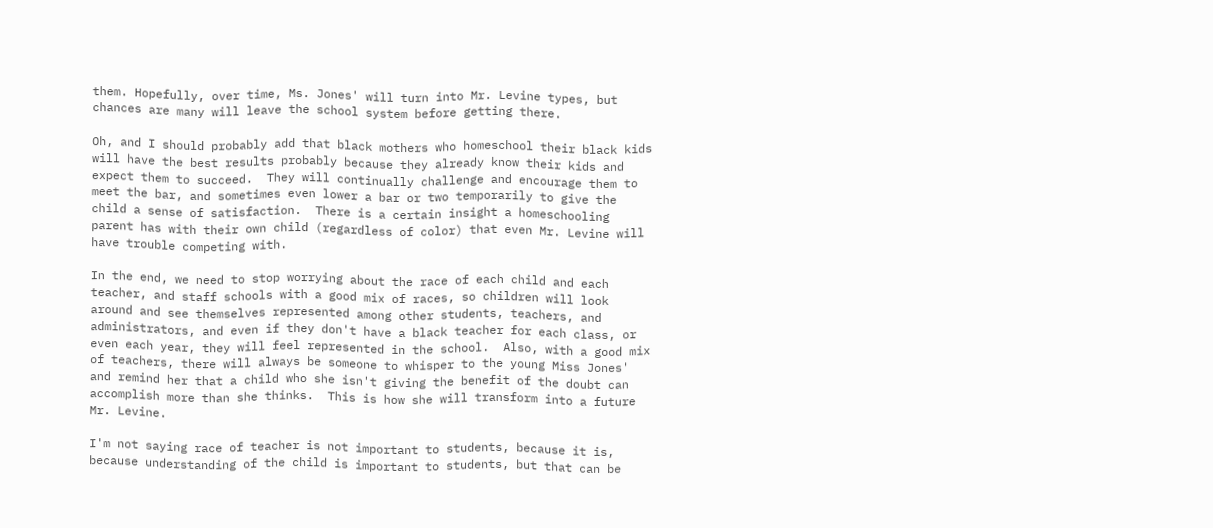them. Hopefully, over time, Ms. Jones' will turn into Mr. Levine types, but chances are many will leave the school system before getting there.

Oh, and I should probably add that black mothers who homeschool their black kids will have the best results probably because they already know their kids and expect them to succeed.  They will continually challenge and encourage them to meet the bar, and sometimes even lower a bar or two temporarily to give the child a sense of satisfaction.  There is a certain insight a homeschooling parent has with their own child (regardless of color) that even Mr. Levine will have trouble competing with.

In the end, we need to stop worrying about the race of each child and each teacher, and staff schools with a good mix of races, so children will look around and see themselves represented among other students, teachers, and administrators, and even if they don't have a black teacher for each class, or even each year, they will feel represented in the school.  Also, with a good mix of teachers, there will always be someone to whisper to the young Miss Jones' and remind her that a child who she isn't giving the benefit of the doubt can accomplish more than she thinks.  This is how she will transform into a future Mr. Levine.

I'm not saying race of teacher is not important to students, because it is, because understanding of the child is important to students, but that can be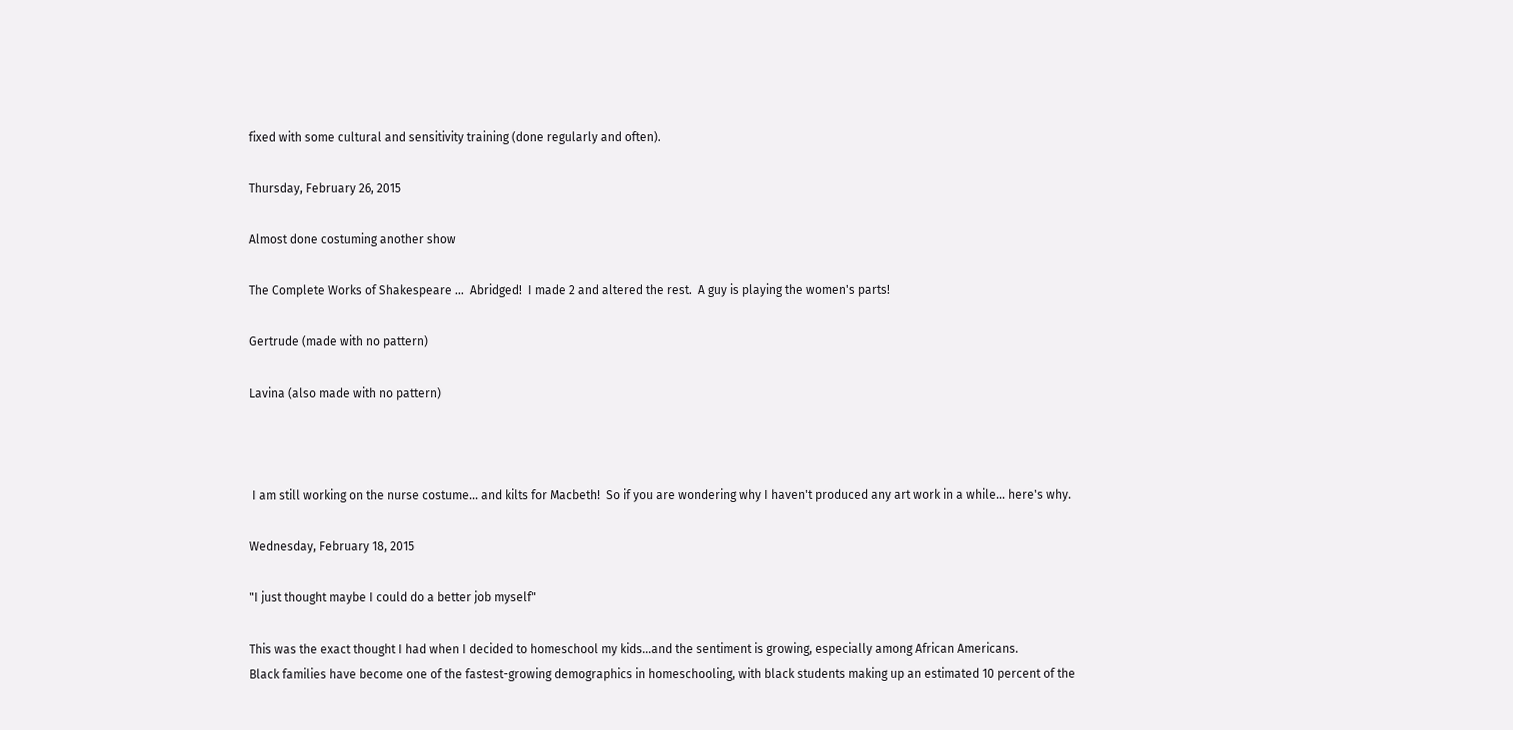fixed with some cultural and sensitivity training (done regularly and often).

Thursday, February 26, 2015

Almost done costuming another show

The Complete Works of Shakespeare ...  Abridged!  I made 2 and altered the rest.  A guy is playing the women's parts!

Gertrude (made with no pattern)

Lavina (also made with no pattern)



 I am still working on the nurse costume... and kilts for Macbeth!  So if you are wondering why I haven't produced any art work in a while... here's why.

Wednesday, February 18, 2015

"I just thought maybe I could do a better job myself"

This was the exact thought I had when I decided to homeschool my kids...and the sentiment is growing, especially among African Americans.
Black families have become one of the fastest-growing demographics in homeschooling, with black students making up an estimated 10 percent of the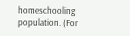homeschooling population. (For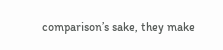comparison’s sake, they make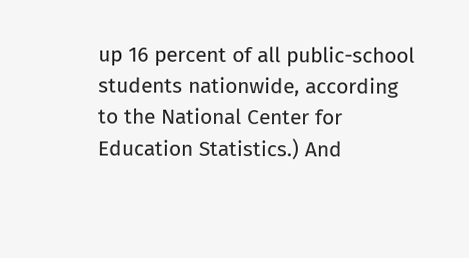up 16 percent of all public-school students nationwide, according to the National Center for Education Statistics.) And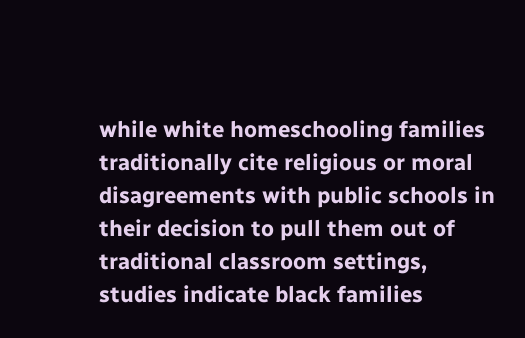while white homeschooling families traditionally cite religious or moral disagreements with public schools in their decision to pull them out of traditional classroom settings, studies indicate black families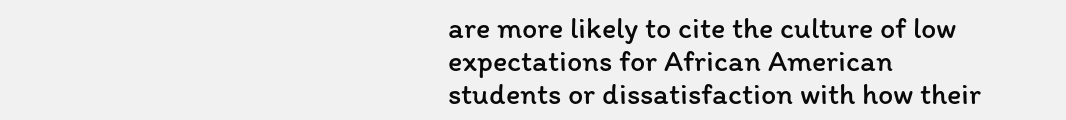are more likely to cite the culture of low expectations for African American students or dissatisfaction with how their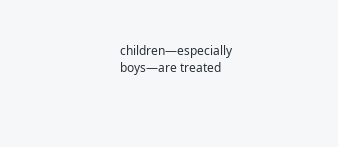children—especially boys—are treated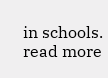in schools.  read more